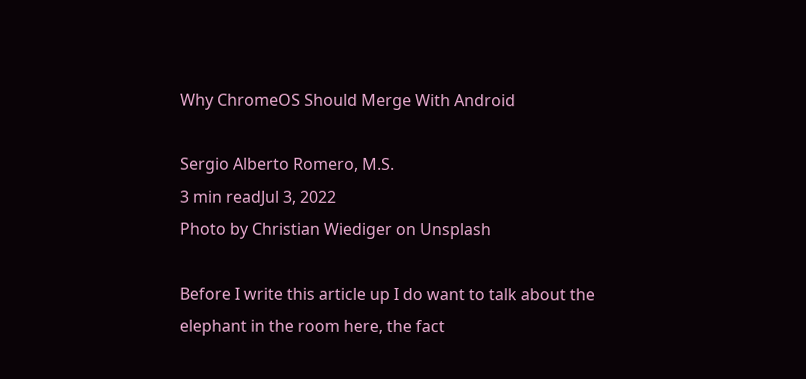Why ChromeOS Should Merge With Android

Sergio Alberto Romero, M.S.
3 min readJul 3, 2022
Photo by Christian Wiediger on Unsplash

Before I write this article up I do want to talk about the elephant in the room here, the fact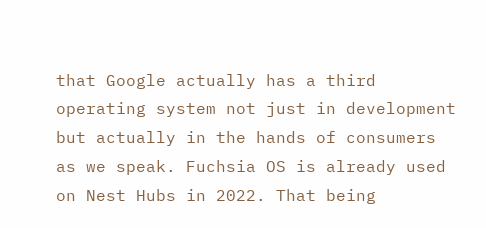that Google actually has a third operating system not just in development but actually in the hands of consumers as we speak. Fuchsia OS is already used on Nest Hubs in 2022. That being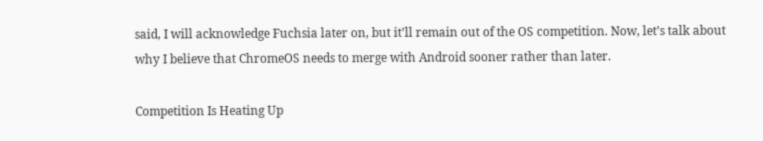said, I will acknowledge Fuchsia later on, but it’ll remain out of the OS competition. Now, let’s talk about why I believe that ChromeOS needs to merge with Android sooner rather than later.

Competition Is Heating Up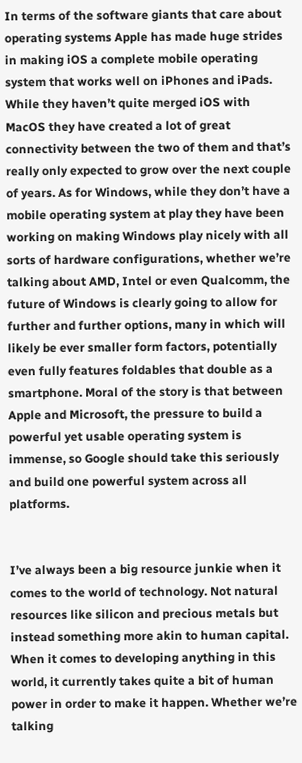In terms of the software giants that care about operating systems Apple has made huge strides in making iOS a complete mobile operating system that works well on iPhones and iPads. While they haven’t quite merged iOS with MacOS they have created a lot of great connectivity between the two of them and that’s really only expected to grow over the next couple of years. As for Windows, while they don’t have a mobile operating system at play they have been working on making Windows play nicely with all sorts of hardware configurations, whether we’re talking about AMD, Intel or even Qualcomm, the future of Windows is clearly going to allow for further and further options, many in which will likely be ever smaller form factors, potentially even fully features foldables that double as a smartphone. Moral of the story is that between Apple and Microsoft, the pressure to build a powerful yet usable operating system is immense, so Google should take this seriously and build one powerful system across all platforms.


I’ve always been a big resource junkie when it comes to the world of technology. Not natural resources like silicon and precious metals but instead something more akin to human capital. When it comes to developing anything in this world, it currently takes quite a bit of human power in order to make it happen. Whether we’re talking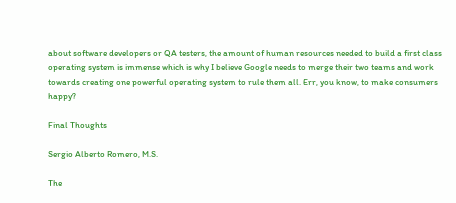about software developers or QA testers, the amount of human resources needed to build a first class operating system is immense which is why I believe Google needs to merge their two teams and work towards creating one powerful operating system to rule them all. Err, you know, to make consumers happy?

Final Thoughts

Sergio Alberto Romero, M.S.

The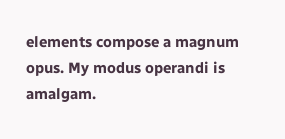elements compose a magnum opus. My modus operandi is amalgam.